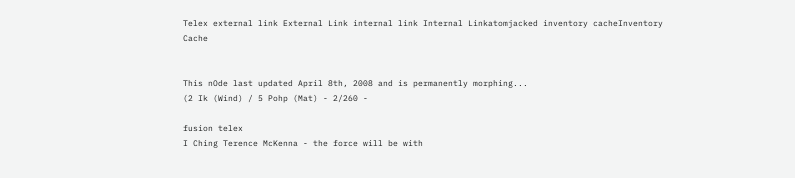Telex external link External Link internal link Internal Linkatomjacked inventory cacheInventory Cache


This nOde last updated April 8th, 2008 and is permanently morphing...
(2 Ik (Wind) / 5 Pohp (Mat) - 2/260 -

fusion telex
I Ching Terence McKenna - the force will be with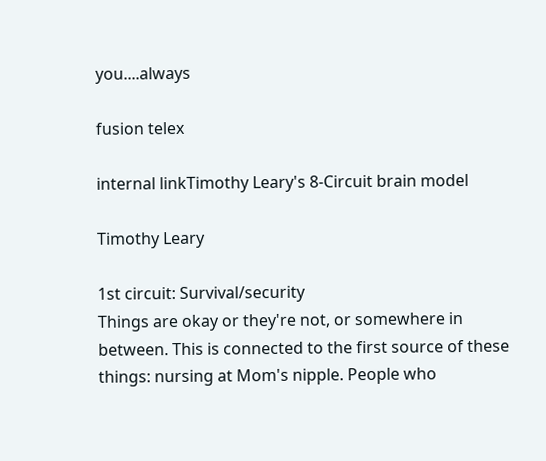you....always

fusion telex

internal linkTimothy Leary's 8-Circuit brain model

Timothy Leary

1st circuit: Survival/security
Things are okay or they're not, or somewhere in between. This is connected to the first source of these things: nursing at Mom's nipple. People who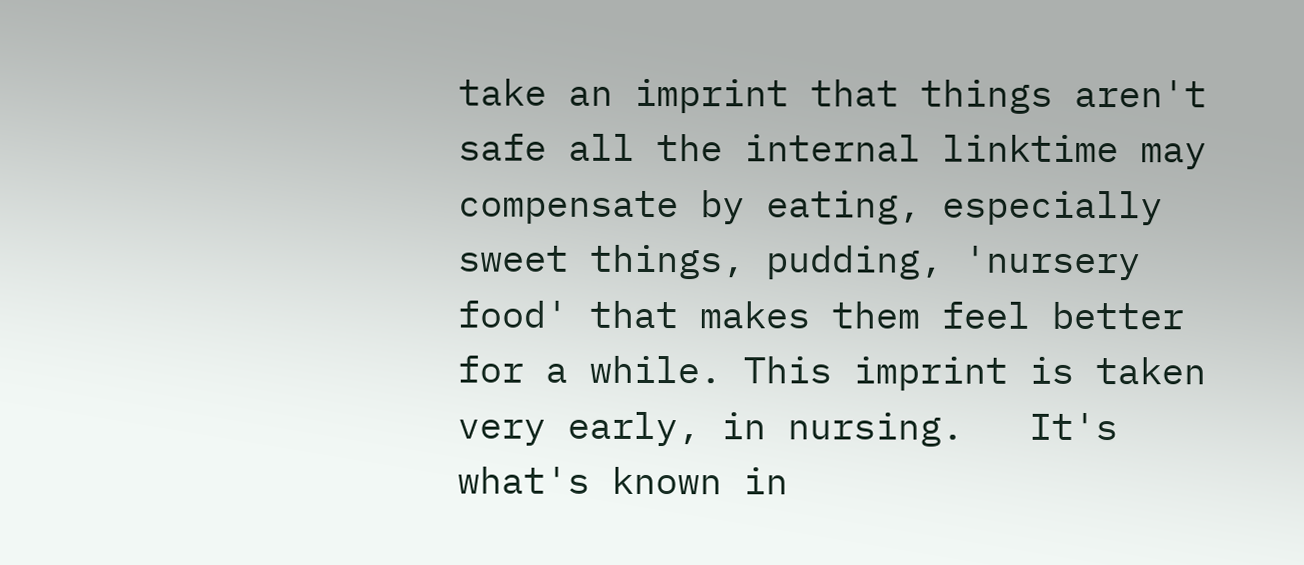take an imprint that things aren't safe all the internal linktime may compensate by eating, especially  sweet things, pudding, 'nursery food' that makes them feel better for a while. This imprint is taken very early, in nursing.   It's what's known in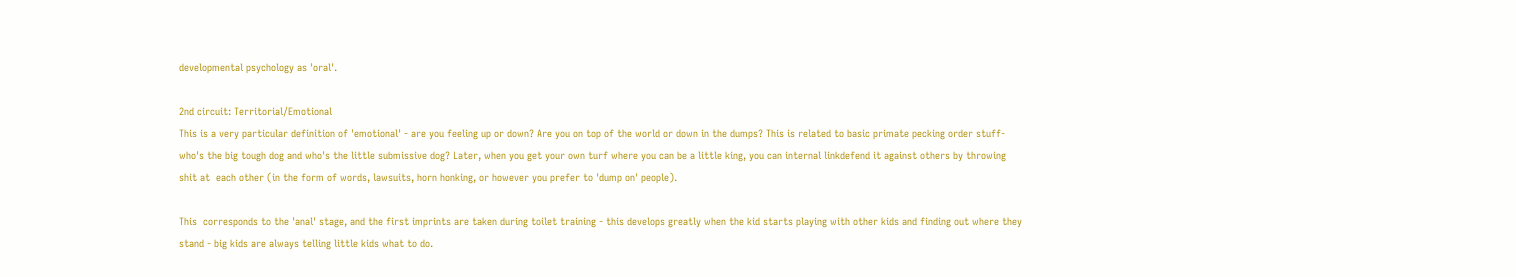developmental psychology as 'oral'.

2nd circuit: Territorial/Emotional
This is a very particular definition of 'emotional' - are you feeling up or down? Are you on top of the world or down in the dumps? This is related to basic primate pecking order stuff- who's the big tough dog and who's the little submissive dog? Later, when you get your own turf where you can be a little king, you can internal linkdefend it against others by throwing shit at  each other (in the form of words, lawsuits, horn honking, or however you prefer to 'dump on' people).

This  corresponds to the 'anal' stage, and the first imprints are taken during toilet training - this develops greatly when the kid starts playing with other kids and finding out where they stand - big kids are always telling little kids what to do.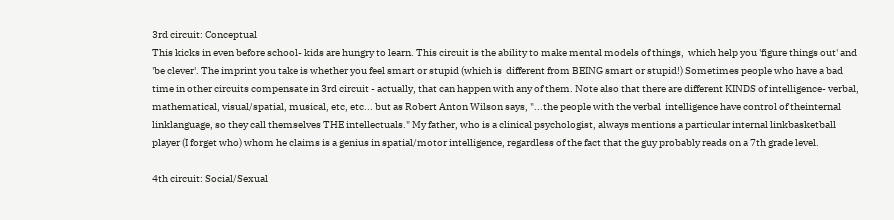3rd circuit: Conceptual
This kicks in even before school- kids are hungry to learn. This circuit is the ability to make mental models of things,  which help you 'figure things out' and 'be clever'. The imprint you take is whether you feel smart or stupid (which is  different from BEING smart or stupid!) Sometimes people who have a bad time in other circuits compensate in 3rd circuit - actually, that can happen with any of them. Note also that there are different KINDS of intelligence- verbal,  mathematical, visual/spatial, musical, etc, etc... but as Robert Anton Wilson says, "...the people with the verbal  intelligence have control of theinternal linklanguage, so they call themselves THE intellectuals." My father, who is a clinical psychologist, always mentions a particular internal linkbasketball player (I forget who) whom he claims is a genius in spatial/motor intelligence, regardless of the fact that the guy probably reads on a 7th grade level.

4th circuit: Social/Sexual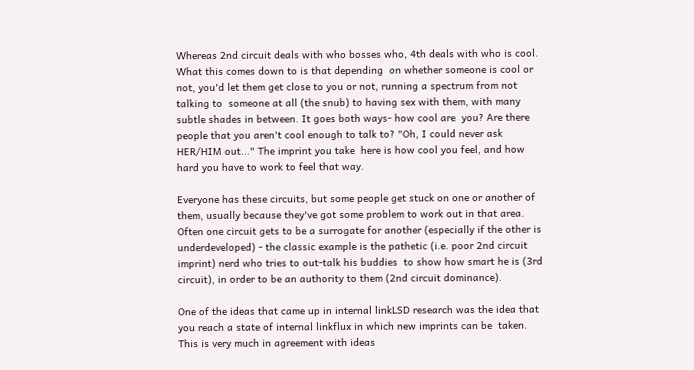Whereas 2nd circuit deals with who bosses who, 4th deals with who is cool. What this comes down to is that depending  on whether someone is cool or not, you'd let them get close to you or not, running a spectrum from not talking to  someone at all (the snub) to having sex with them, with many subtle shades in between. It goes both ways- how cool are  you? Are there people that you aren't cool enough to talk to? "Oh, I could never ask HER/HIM out..." The imprint you take  here is how cool you feel, and how hard you have to work to feel that way.

Everyone has these circuits, but some people get stuck on one or another of them, usually because they've got some problem to work out in that area. Often one circuit gets to be a surrogate for another (especially if the other is underdeveloped) - the classic example is the pathetic (i.e. poor 2nd circuit imprint) nerd who tries to out-talk his buddies  to show how smart he is (3rd circuit), in order to be an authority to them (2nd circuit dominance).

One of the ideas that came up in internal linkLSD research was the idea that you reach a state of internal linkflux in which new imprints can be  taken. This is very much in agreement with ideas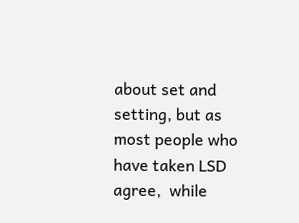about set and setting, but as most people who have taken LSD agree,  while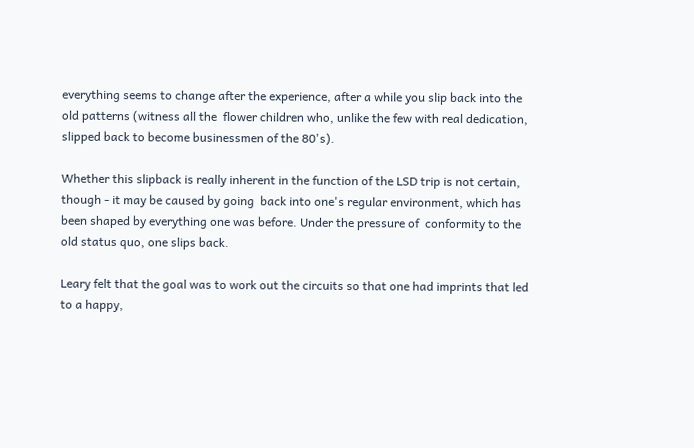everything seems to change after the experience, after a while you slip back into the old patterns (witness all the  flower children who, unlike the few with real dedication, slipped back to become businessmen of the 80's).

Whether this slipback is really inherent in the function of the LSD trip is not certain, though - it may be caused by going  back into one's regular environment, which has been shaped by everything one was before. Under the pressure of  conformity to the old status quo, one slips back.

Leary felt that the goal was to work out the circuits so that one had imprints that led to a happy,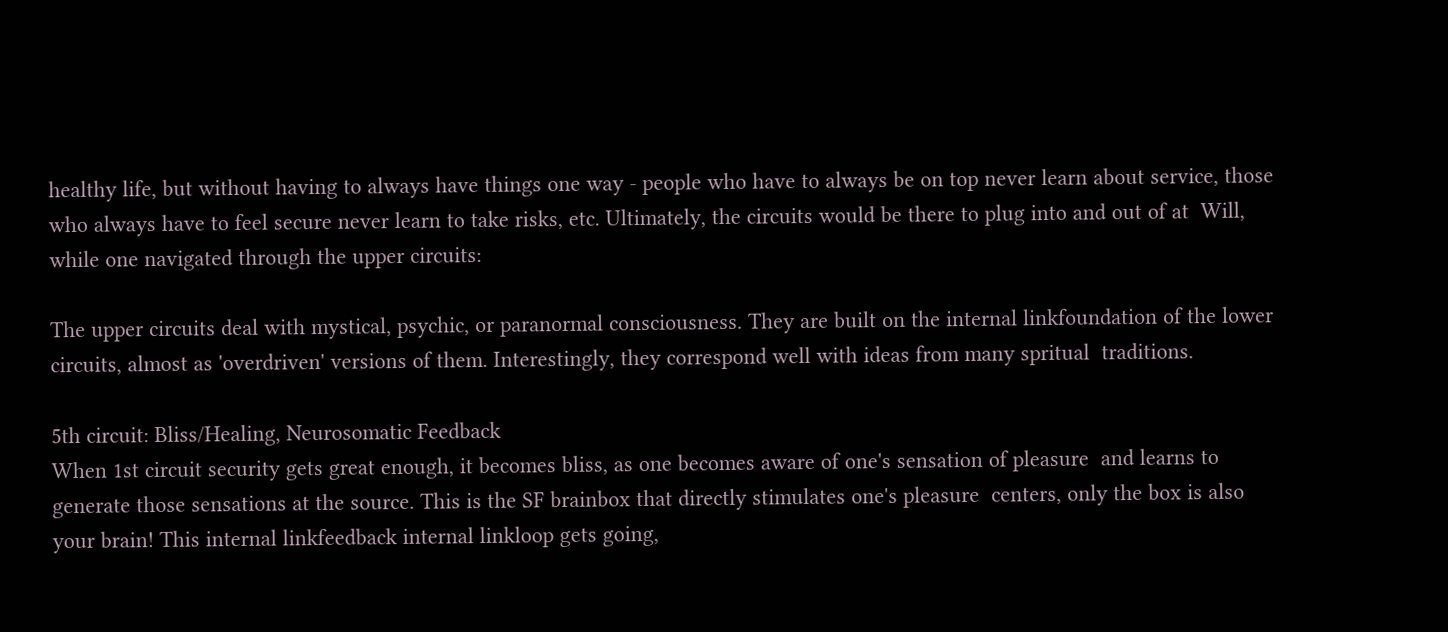healthy life, but without having to always have things one way - people who have to always be on top never learn about service, those who always have to feel secure never learn to take risks, etc. Ultimately, the circuits would be there to plug into and out of at  Will, while one navigated through the upper circuits:

The upper circuits deal with mystical, psychic, or paranormal consciousness. They are built on the internal linkfoundation of the lower circuits, almost as 'overdriven' versions of them. Interestingly, they correspond well with ideas from many spritual  traditions.

5th circuit: Bliss/Healing, Neurosomatic Feedback
When 1st circuit security gets great enough, it becomes bliss, as one becomes aware of one's sensation of pleasure  and learns to generate those sensations at the source. This is the SF brainbox that directly stimulates one's pleasure  centers, only the box is also your brain! This internal linkfeedback internal linkloop gets going,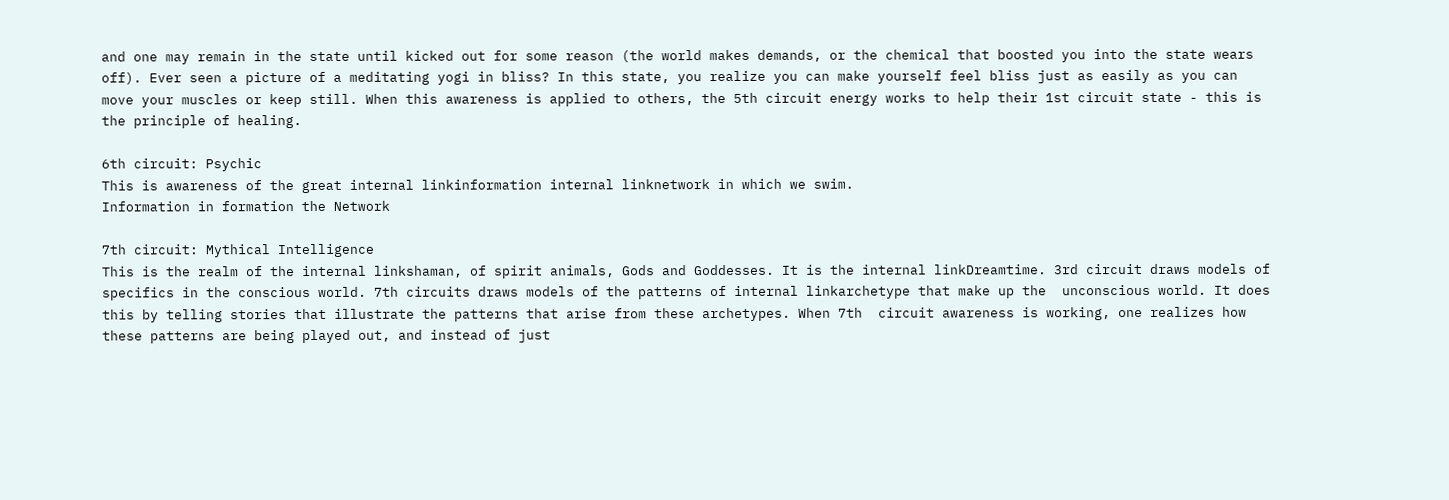and one may remain in the state until kicked out for some reason (the world makes demands, or the chemical that boosted you into the state wears off). Ever seen a picture of a meditating yogi in bliss? In this state, you realize you can make yourself feel bliss just as easily as you can  move your muscles or keep still. When this awareness is applied to others, the 5th circuit energy works to help their 1st circuit state - this is the principle of healing.

6th circuit: Psychic
This is awareness of the great internal linkinformation internal linknetwork in which we swim.
Information in formation the Network

7th circuit: Mythical Intelligence
This is the realm of the internal linkshaman, of spirit animals, Gods and Goddesses. It is the internal linkDreamtime. 3rd circuit draws models of specifics in the conscious world. 7th circuits draws models of the patterns of internal linkarchetype that make up the  unconscious world. It does this by telling stories that illustrate the patterns that arise from these archetypes. When 7th  circuit awareness is working, one realizes how these patterns are being played out, and instead of just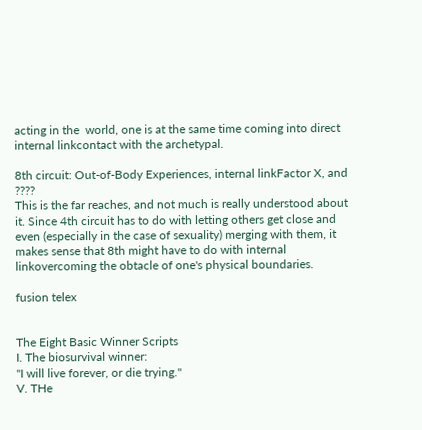acting in the  world, one is at the same time coming into direct internal linkcontact with the archetypal.

8th circuit: Out-of-Body Experiences, internal linkFactor X, and ????
This is the far reaches, and not much is really understood about it. Since 4th circuit has to do with letting others get close and even (especially in the case of sexuality) merging with them, it makes sense that 8th might have to do with internal linkovercoming the obtacle of one's physical boundaries.

fusion telex


The Eight Basic Winner Scripts
I. The biosurvival winner:
"I will live forever, or die trying."
V. THe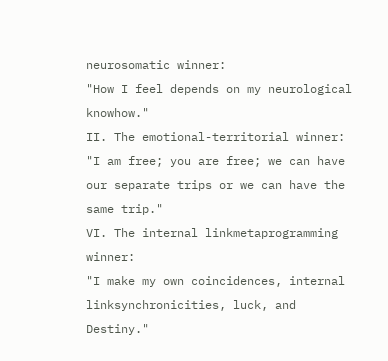neurosomatic winner:
"How I feel depends on my neurological knowhow."
II. The emotional-territorial winner:
"I am free; you are free; we can have our separate trips or we can have the same trip."
VI. The internal linkmetaprogramming winner:
"I make my own coincidences, internal linksynchronicities, luck, and Destiny."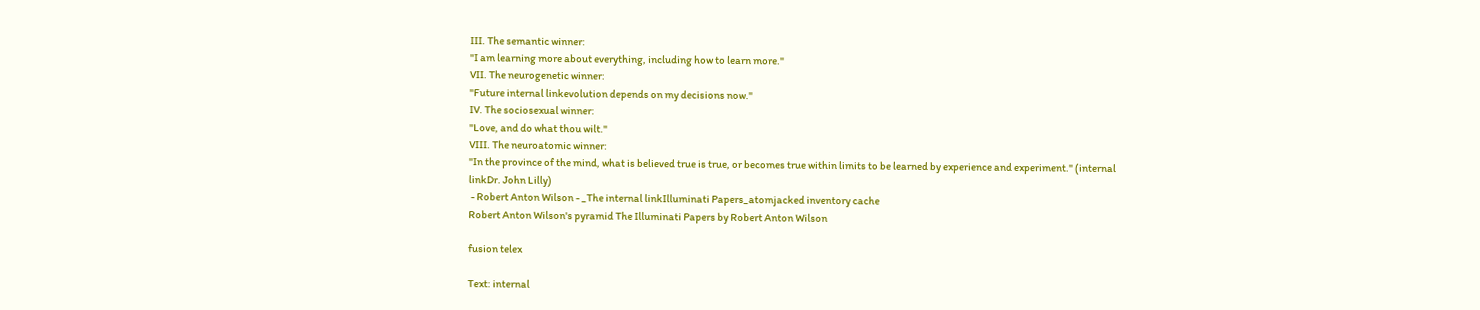III. The semantic winner:
"I am learning more about everything, including how to learn more."
VII. The neurogenetic winner:
"Future internal linkevolution depends on my decisions now."
IV. The sociosexual winner:
"Love, and do what thou wilt."
VIII. The neuroatomic winner:
"In the province of the mind, what is believed true is true, or becomes true within limits to be learned by experience and experiment." (internal linkDr. John Lilly)
 - Robert Anton Wilson - _The internal linkIlluminati Papers_atomjacked inventory cache
Robert Anton Wilson's pyramid The Illuminati Papers by Robert Anton Wilson

fusion telex

Text: internal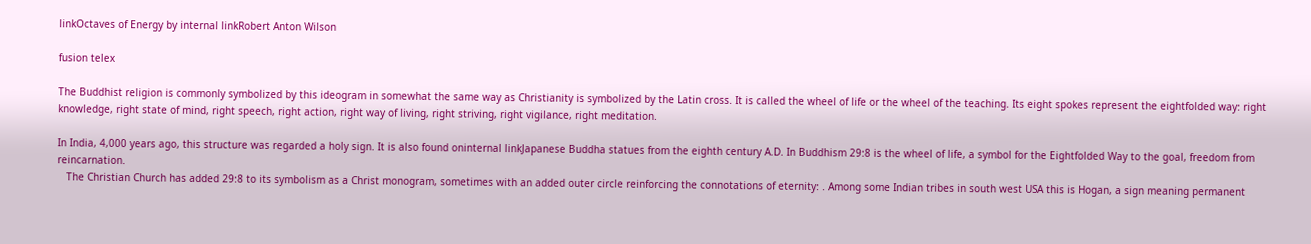linkOctaves of Energy by internal linkRobert Anton Wilson

fusion telex

The Buddhist religion is commonly symbolized by this ideogram in somewhat the same way as Christianity is symbolized by the Latin cross. It is called the wheel of life or the wheel of the teaching. Its eight spokes represent the eightfolded way: right knowledge, right state of mind, right speech, right action, right way of living, right striving, right vigilance, right meditation.

In India, 4,000 years ago, this structure was regarded a holy sign. It is also found oninternal linkJapanese Buddha statues from the eighth century A.D. In Buddhism 29:8 is the wheel of life, a symbol for the Eightfolded Way to the goal, freedom from reincarnation.
   The Christian Church has added 29:8 to its symbolism as a Christ monogram, sometimes with an added outer circle reinforcing the connotations of eternity: . Among some Indian tribes in south west USA this is Hogan, a sign meaning permanent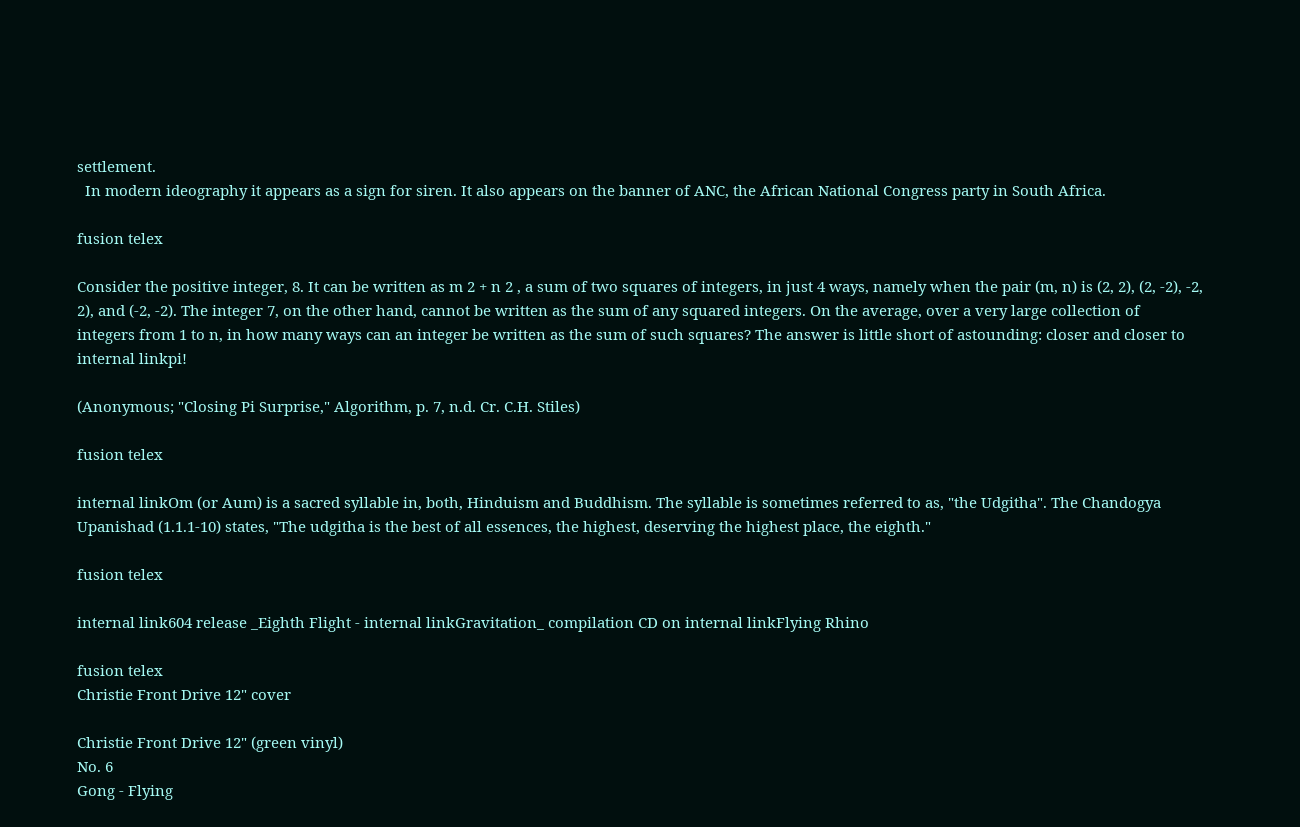settlement.
  In modern ideography it appears as a sign for siren. It also appears on the banner of ANC, the African National Congress party in South Africa.

fusion telex

Consider the positive integer, 8. It can be written as m 2 + n 2 , a sum of two squares of integers, in just 4 ways, namely when the pair (m, n) is (2, 2), (2, -2), -2, 2), and (-2, -2). The integer 7, on the other hand, cannot be written as the sum of any squared integers. On the average, over a very large collection of
integers from 1 to n, in how many ways can an integer be written as the sum of such squares? The answer is little short of astounding: closer and closer to internal linkpi!

(Anonymous; "Closing Pi Surprise," Algorithm, p. 7, n.d. Cr. C.H. Stiles)

fusion telex

internal linkOm (or Aum) is a sacred syllable in, both, Hinduism and Buddhism. The syllable is sometimes referred to as, "the Udgitha". The Chandogya Upanishad (1.1.1-10) states, "The udgitha is the best of all essences, the highest, deserving the highest place, the eighth."

fusion telex

internal link604 release _Eighth Flight - internal linkGravitation_ compilation CD on internal linkFlying Rhino

fusion telex
Christie Front Drive 12" cover

Christie Front Drive 12" (green vinyl)
No. 6
Gong - Flying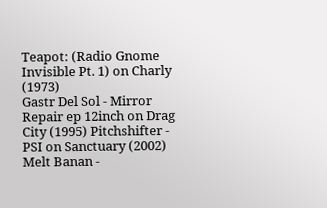Teapot: (Radio Gnome Invisible Pt. 1) on Charly (1973)
Gastr Del Sol - Mirror Repair ep 12inch on Drag City (1995) Pitchshifter - PSI on Sanctuary (2002)
Melt Banan -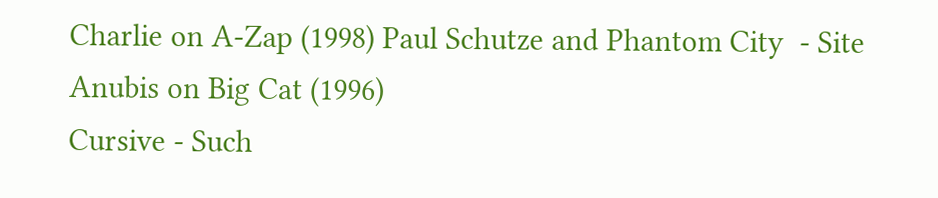Charlie on A-Zap (1998) Paul Schutze and Phantom City  - Site Anubis on Big Cat (1996)
Cursive - Such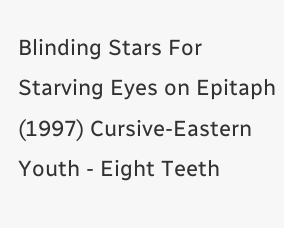Blinding Stars For Starving Eyes on Epitaph (1997) Cursive-Eastern Youth - Eight Teeth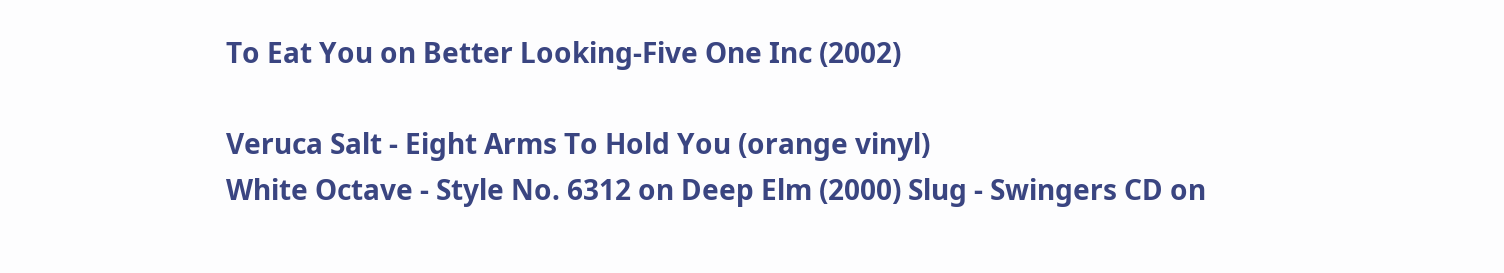To Eat You on Better Looking-Five One Inc (2002)

Veruca Salt - Eight Arms To Hold You (orange vinyl)
White Octave - Style No. 6312 on Deep Elm (2000) Slug - Swingers CD on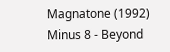Magnatone (1992)
Minus 8 - Beyond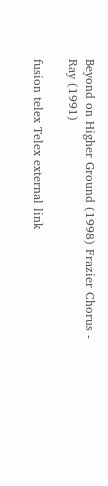Beyond on Higher Ground (1998) Frazier Chorus - Ray (1991)

fusion telex Telex external link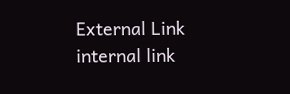External Link internal link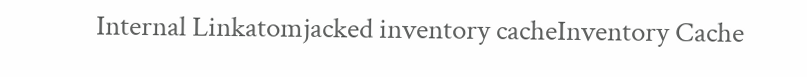Internal Linkatomjacked inventory cacheInventory Cache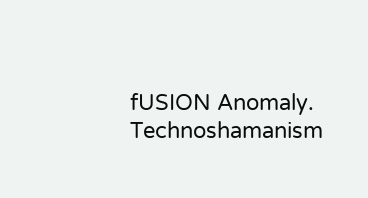fUSION Anomaly.  Technoshamanism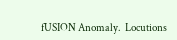fUSION Anomaly.  Locutions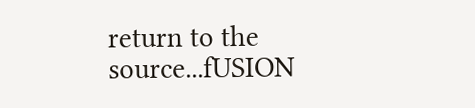return to the source...fUSION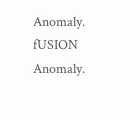Anomaly.
fUSION Anomaly.